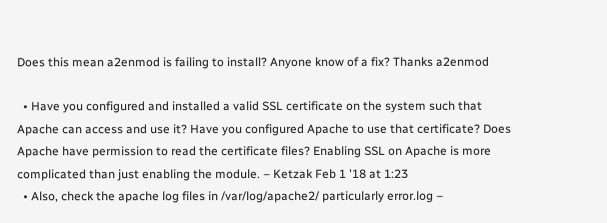Does this mean a2enmod is failing to install? Anyone know of a fix? Thanks a2enmod

  • Have you configured and installed a valid SSL certificate on the system such that Apache can access and use it? Have you configured Apache to use that certificate? Does Apache have permission to read the certificate files? Enabling SSL on Apache is more complicated than just enabling the module. – Ketzak Feb 1 '18 at 1:23
  • Also, check the apache log files in /var/log/apache2/ particularly error.log –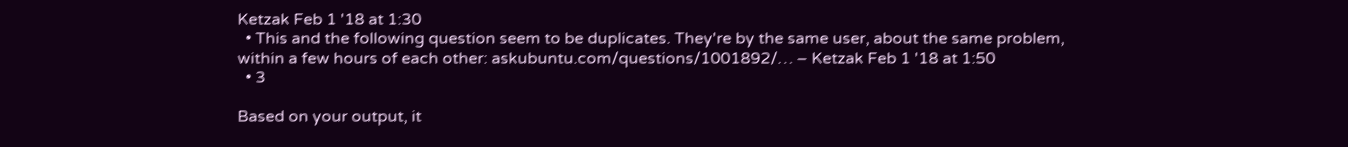Ketzak Feb 1 '18 at 1:30
  • This and the following question seem to be duplicates. They're by the same user, about the same problem, within a few hours of each other: askubuntu.com/questions/1001892/… – Ketzak Feb 1 '18 at 1:50
  • 3

Based on your output, it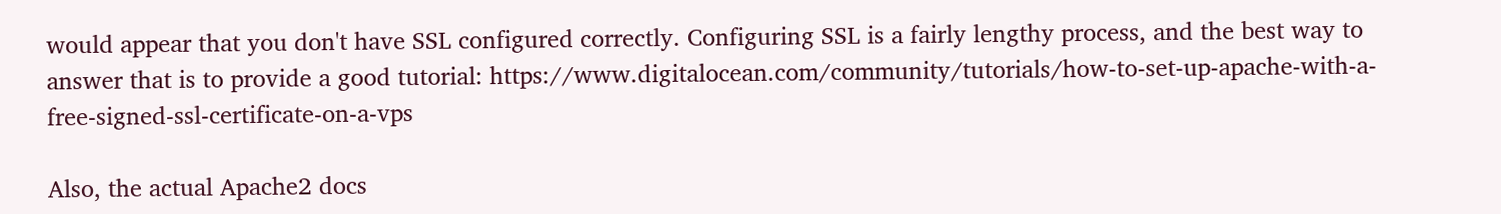would appear that you don't have SSL configured correctly. Configuring SSL is a fairly lengthy process, and the best way to answer that is to provide a good tutorial: https://www.digitalocean.com/community/tutorials/how-to-set-up-apache-with-a-free-signed-ssl-certificate-on-a-vps

Also, the actual Apache2 docs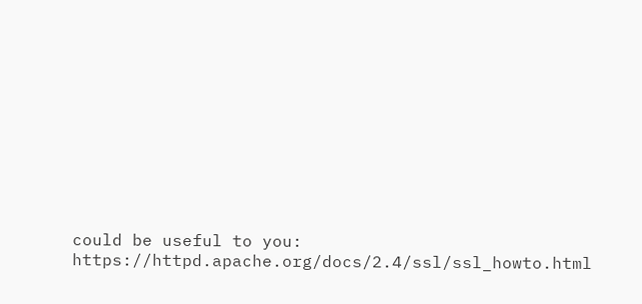could be useful to you: https://httpd.apache.org/docs/2.4/ssl/ssl_howto.html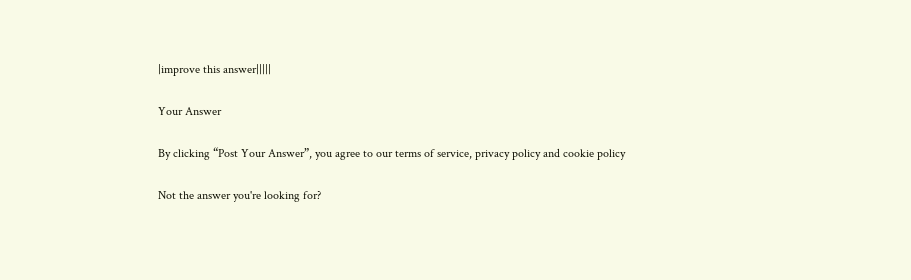|improve this answer|||||

Your Answer

By clicking “Post Your Answer”, you agree to our terms of service, privacy policy and cookie policy

Not the answer you're looking for?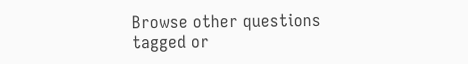Browse other questions tagged or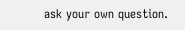ask your own question.